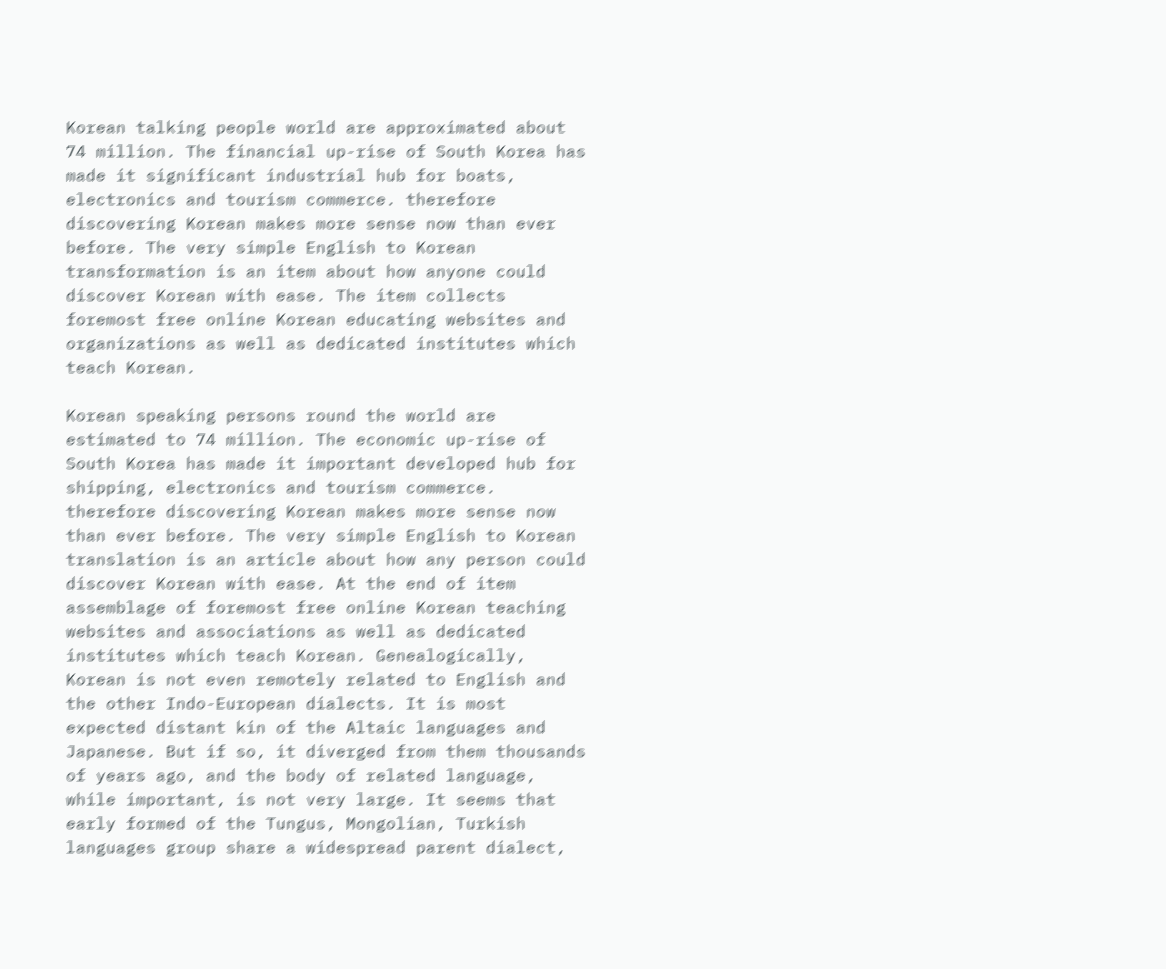Korean talking people world are approximated about 74 million. The financial up-rise of South Korea has made it significant industrial hub for boats, electronics and tourism commerce. therefore discovering Korean makes more sense now than ever before. The very simple English to Korean transformation is an item about how anyone could discover Korean with ease. The item collects foremost free online Korean educating websites and organizations as well as dedicated institutes which teach Korean.

Korean speaking persons round the world are estimated to 74 million. The economic up-rise of South Korea has made it important developed hub for shipping, electronics and tourism commerce. therefore discovering Korean makes more sense now than ever before. The very simple English to Korean translation is an article about how any person could discover Korean with ease. At the end of item assemblage of foremost free online Korean teaching websites and associations as well as dedicated institutes which teach Korean. Genealogically, Korean is not even remotely related to English and the other Indo-European dialects. It is most expected distant kin of the Altaic languages and Japanese. But if so, it diverged from them thousands of years ago, and the body of related language, while important, is not very large. It seems that early formed of the Tungus, Mongolian, Turkish languages group share a widespread parent dialect,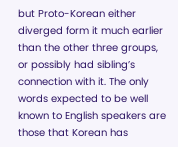but Proto-Korean either diverged form it much earlier than the other three groups, or possibly had sibling’s connection with it. The only words expected to be well known to English speakers are those that Korean has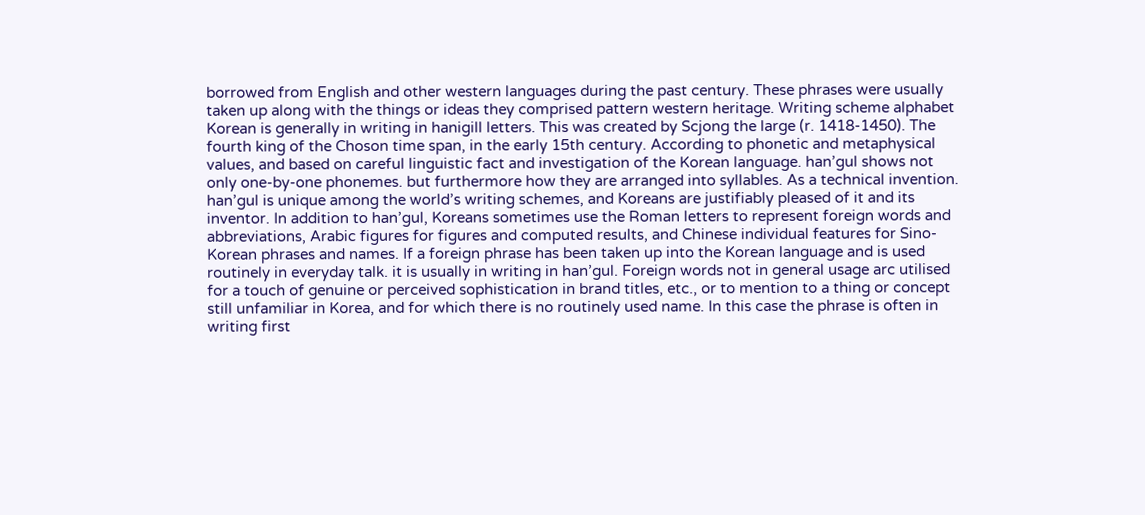borrowed from English and other western languages during the past century. These phrases were usually taken up along with the things or ideas they comprised pattern western heritage. Writing scheme alphabet Korean is generally in writing in hanigill letters. This was created by Scjong the large (r. 1418-1450). The fourth king of the Choson time span, in the early 15th century. According to phonetic and metaphysical values, and based on careful linguistic fact and investigation of the Korean language. han’gul shows not only one-by-one phonemes. but furthermore how they are arranged into syllables. As a technical invention. han’gul is unique among the world’s writing schemes, and Koreans are justifiably pleased of it and its inventor. In addition to han’gul, Koreans sometimes use the Roman letters to represent foreign words and abbreviations, Arabic figures for figures and computed results, and Chinese individual features for Sino-Korean phrases and names. If a foreign phrase has been taken up into the Korean language and is used routinely in everyday talk. it is usually in writing in han’gul. Foreign words not in general usage arc utilised for a touch of genuine or perceived sophistication in brand titles, etc., or to mention to a thing or concept still unfamiliar in Korea, and for which there is no routinely used name. In this case the phrase is often in writing first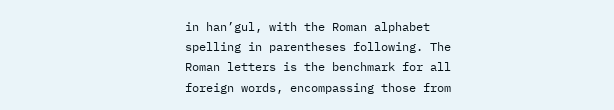in han’gul, with the Roman alphabet spelling in parentheses following. The Roman letters is the benchmark for all foreign words, encompassing those from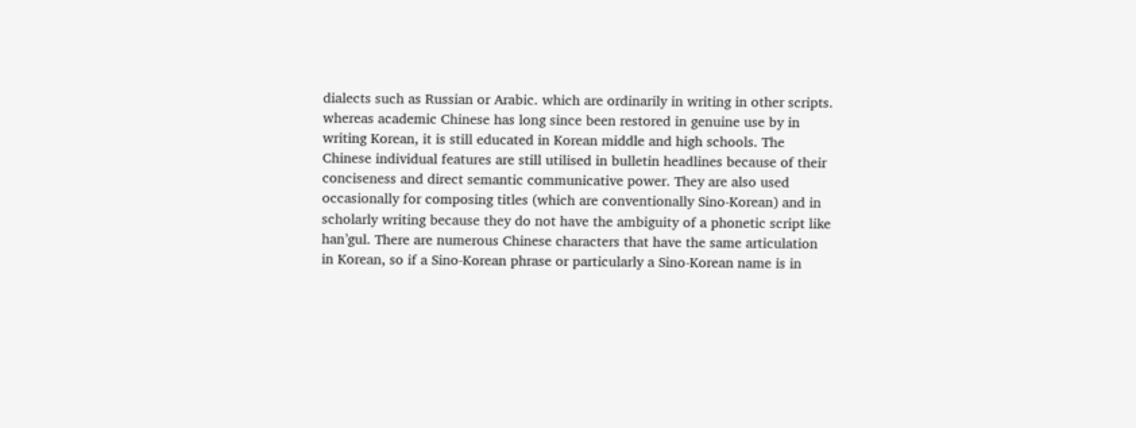dialects such as Russian or Arabic. which are ordinarily in writing in other scripts. whereas academic Chinese has long since been restored in genuine use by in writing Korean, it is still educated in Korean middle and high schools. The Chinese individual features are still utilised in bulletin headlines because of their conciseness and direct semantic communicative power. They are also used occasionally for composing titles (which are conventionally Sino-Korean) and in scholarly writing because they do not have the ambiguity of a phonetic script like han’gul. There are numerous Chinese characters that have the same articulation in Korean, so if a Sino-Korean phrase or particularly a Sino-Korean name is in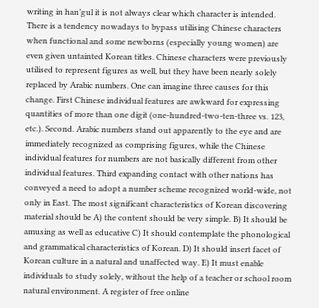writing in han’gul it is not always clear which character is intended. There is a tendency nowadays to bypass utilising Chinese characters when functional and some newborns (especially young women) are even given untainted Korean titles. Chinese characters were previously utilised to represent figures as well, but they have been nearly solely replaced by Arabic numbers. One can imagine three causes for this change. First Chinese individual features are awkward for expressing quantities of more than one digit (one-hundred-two-ten-three vs. 123, etc.). Second. Arabic numbers stand out apparently to the eye and are immediately recognized as comprising figures, while the Chinese individual features for numbers are not basically different from other individual features. Third expanding contact with other nations has conveyed a need to adopt a number scheme recognized world-wide, not only in East. The most significant characteristics of Korean discovering material should be A) the content should be very simple. B) It should be amusing as well as educative C) It should contemplate the phonological and grammatical characteristics of Korean. D) It should insert facet of Korean culture in a natural and unaffected way. E) It must enable individuals to study solely, without the help of a teacher or school room natural environment. A register of free online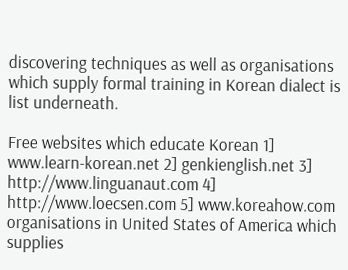discovering techniques as well as organisations which supply formal training in Korean dialect is list underneath.

Free websites which educate Korean 1] www.learn-korean.net 2] genkienglish.net 3] http://www.linguanaut.com 4] http://www.loecsen.com 5] www.koreahow.com organisations in United States of America which supplies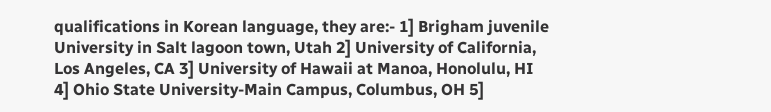qualifications in Korean language, they are:- 1] Brigham juvenile University in Salt lagoon town, Utah 2] University of California, Los Angeles, CA 3] University of Hawaii at Manoa, Honolulu, HI 4] Ohio State University-Main Campus, Columbus, OH 5]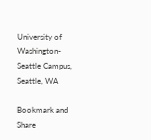University of Washington-Seattle Campus, Seattle, WA

Bookmark and Share